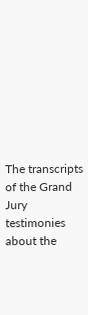The transcripts of the Grand Jury testimonies about the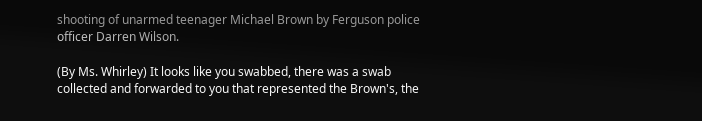shooting of unarmed teenager Michael Brown by Ferguson police officer Darren Wilson.

(By Ms. Whirley) It looks like you swabbed, there was a swab collected and forwarded to you that represented the Brown's, the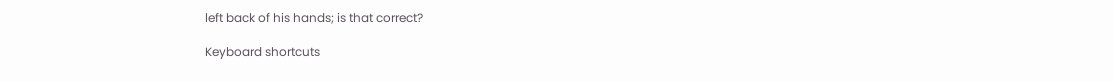left back of his hands; is that correct?

Keyboard shortcuts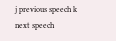j previous speech k next speech